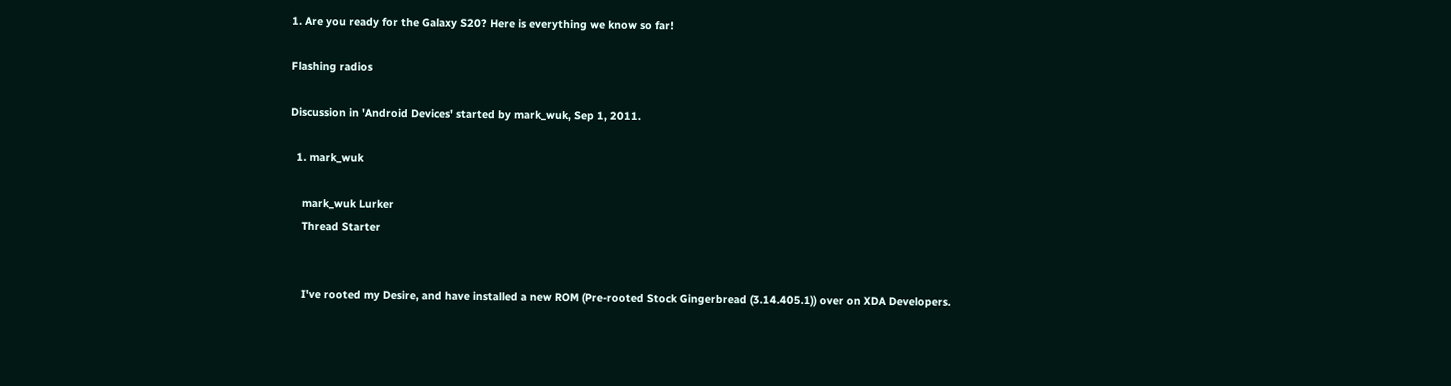1. Are you ready for the Galaxy S20? Here is everything we know so far!

Flashing radios

Discussion in 'Android Devices' started by mark_wuk, Sep 1, 2011.

  1. mark_wuk

    mark_wuk Lurker
    Thread Starter


    I've rooted my Desire, and have installed a new ROM (Pre-rooted Stock Gingerbread (3.14.405.1)) over on XDA Developers.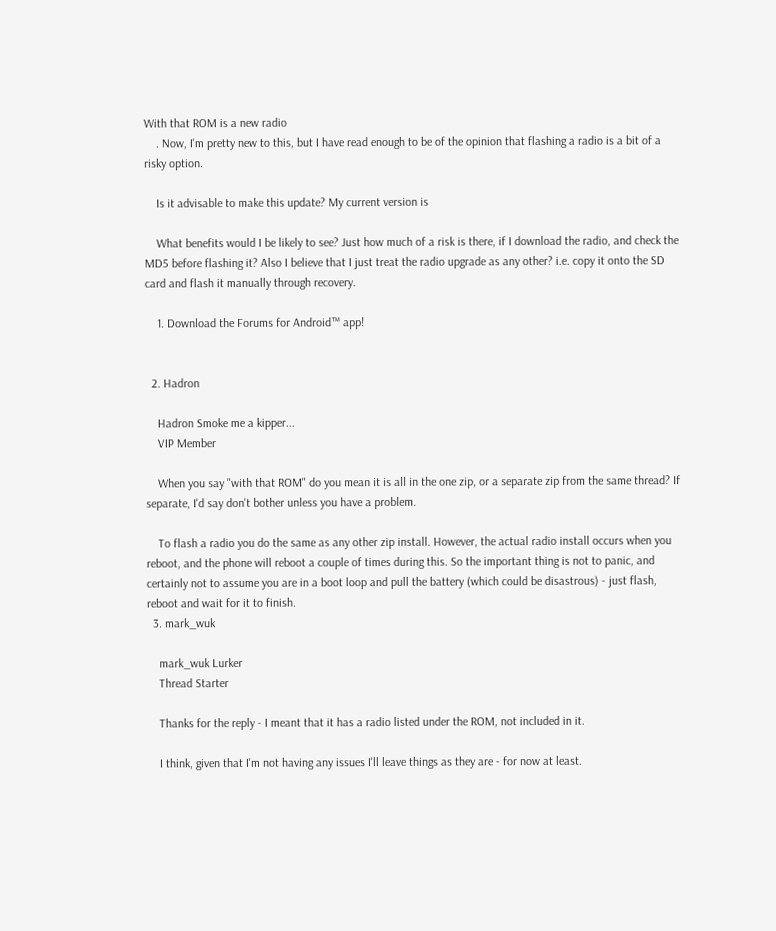With that ROM is a new radio
    . Now, I'm pretty new to this, but I have read enough to be of the opinion that flashing a radio is a bit of a risky option.

    Is it advisable to make this update? My current version is

    What benefits would I be likely to see? Just how much of a risk is there, if I download the radio, and check the MD5 before flashing it? Also I believe that I just treat the radio upgrade as any other? i.e. copy it onto the SD card and flash it manually through recovery.

    1. Download the Forums for Android™ app!


  2. Hadron

    Hadron Smoke me a kipper...
    VIP Member

    When you say "with that ROM" do you mean it is all in the one zip, or a separate zip from the same thread? If separate, I'd say don't bother unless you have a problem.

    To flash a radio you do the same as any other zip install. However, the actual radio install occurs when you reboot, and the phone will reboot a couple of times during this. So the important thing is not to panic, and certainly not to assume you are in a boot loop and pull the battery (which could be disastrous) - just flash, reboot and wait for it to finish.
  3. mark_wuk

    mark_wuk Lurker
    Thread Starter

    Thanks for the reply - I meant that it has a radio listed under the ROM, not included in it.

    I think, given that I'm not having any issues I'll leave things as they are - for now at least.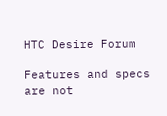HTC Desire Forum

Features and specs are not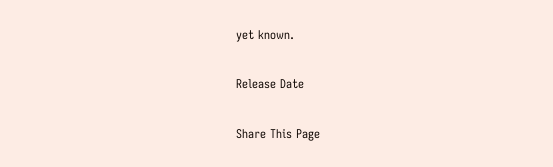yet known.

Release Date

Share This Page